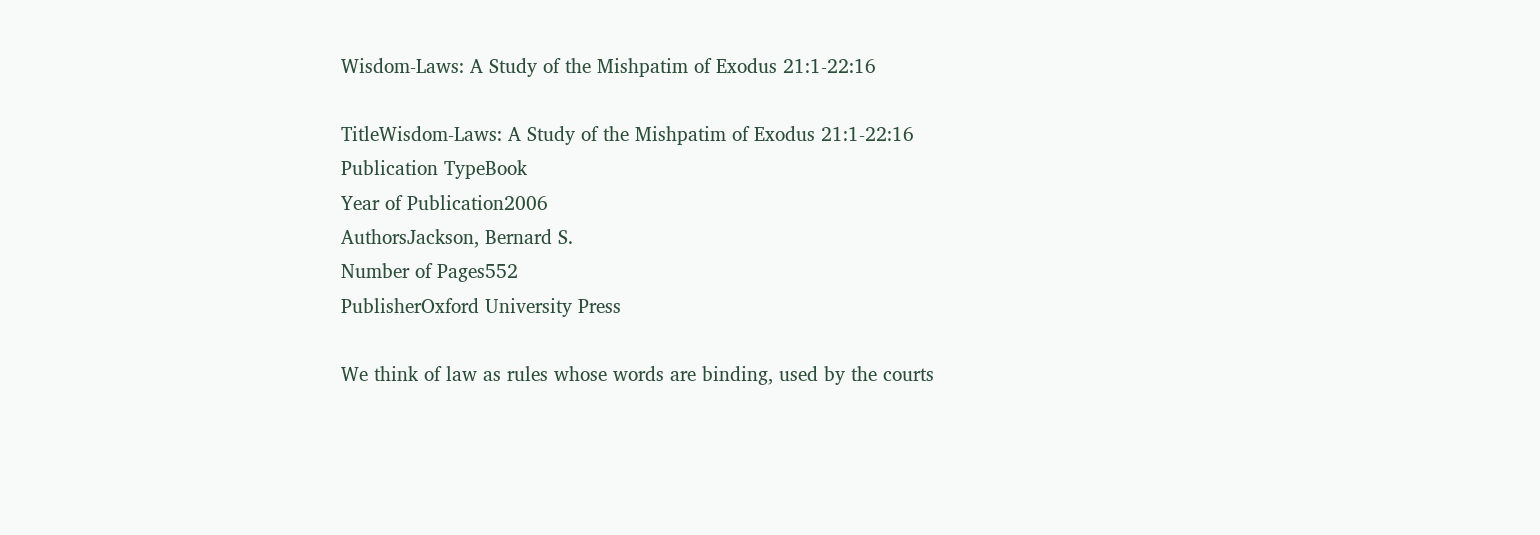Wisdom-Laws: A Study of the Mishpatim of Exodus 21:1-22:16

TitleWisdom-Laws: A Study of the Mishpatim of Exodus 21:1-22:16
Publication TypeBook
Year of Publication2006
AuthorsJackson, Bernard S.
Number of Pages552
PublisherOxford University Press

We think of law as rules whose words are binding, used by the courts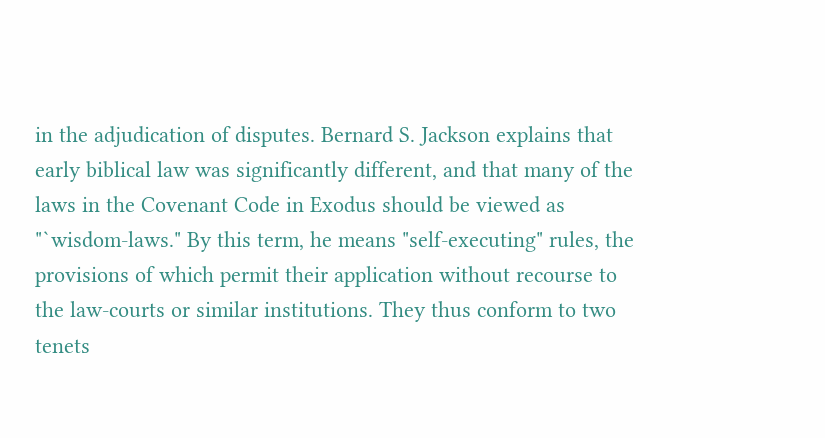in the adjudication of disputes. Bernard S. Jackson explains that early biblical law was significantly different, and that many of the laws in the Covenant Code in Exodus should be viewed as "`wisdom-laws." By this term, he means "self-executing" rules, the provisions of which permit their application without recourse to the law-courts or similar institutions. They thus conform to two tenets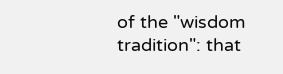of the "wisdom tradition": that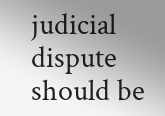judicial dispute should be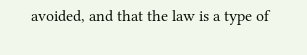avoided, and that the law is a type of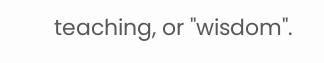teaching, or "wisdom".